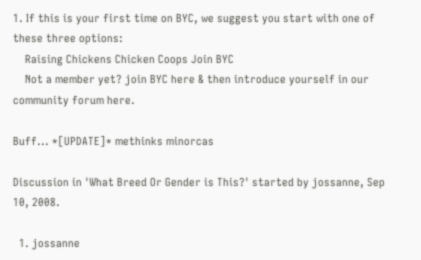1. If this is your first time on BYC, we suggest you start with one of these three options:
    Raising Chickens Chicken Coops Join BYC
    Not a member yet? join BYC here & then introduce yourself in our community forum here.

Buff... *[UPDATE]* methinks minorcas

Discussion in 'What Breed Or Gender is This?' started by jossanne, Sep 10, 2008.

  1. jossanne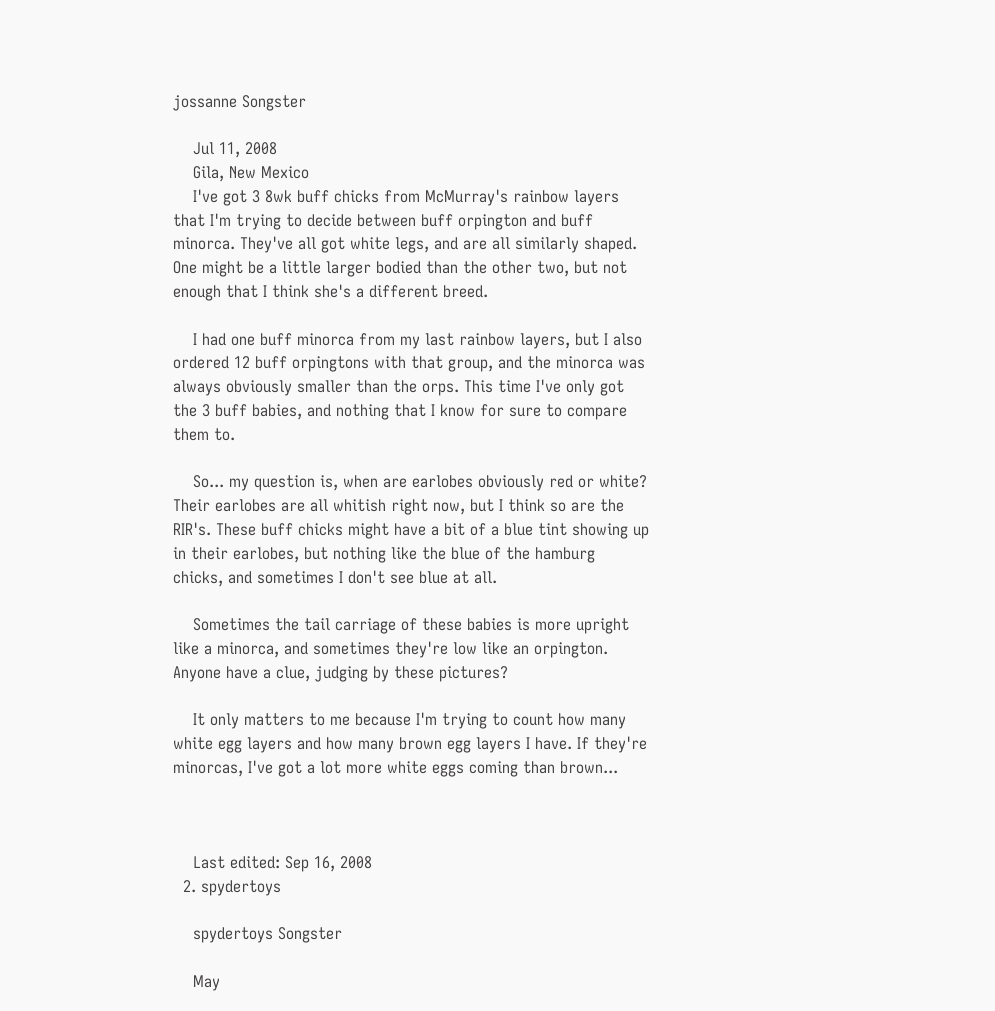jossanne Songster

    Jul 11, 2008
    Gila, New Mexico
    I've got 3 8wk buff chicks from McMurray's rainbow layers that I'm trying to decide between buff orpington and buff minorca. They've all got white legs, and are all similarly shaped. One might be a little larger bodied than the other two, but not enough that I think she's a different breed.

    I had one buff minorca from my last rainbow layers, but I also ordered 12 buff orpingtons with that group, and the minorca was always obviously smaller than the orps. This time I've only got the 3 buff babies, and nothing that I know for sure to compare them to.

    So... my question is, when are earlobes obviously red or white? Their earlobes are all whitish right now, but I think so are the RIR's. These buff chicks might have a bit of a blue tint showing up in their earlobes, but nothing like the blue of the hamburg chicks, and sometimes I don't see blue at all.

    Sometimes the tail carriage of these babies is more upright like a minorca, and sometimes they're low like an orpington. Anyone have a clue, judging by these pictures?

    It only matters to me because I'm trying to count how many white egg layers and how many brown egg layers I have. If they're minorcas, I've got a lot more white eggs coming than brown...



    Last edited: Sep 16, 2008
  2. spydertoys

    spydertoys Songster

    May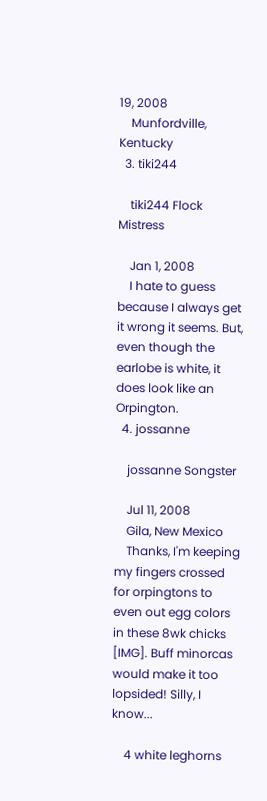19, 2008
    Munfordville, Kentucky
  3. tiki244

    tiki244 Flock Mistress

    Jan 1, 2008
    I hate to guess because I always get it wrong it seems. But, even though the earlobe is white, it does look like an Orpington.
  4. jossanne

    jossanne Songster

    Jul 11, 2008
    Gila, New Mexico
    Thanks, I'm keeping my fingers crossed for orpingtons to even out egg colors in these 8wk chicks [IMG]. Buff minorcas would make it too lopsided! Silly, I know...

    4 white leghorns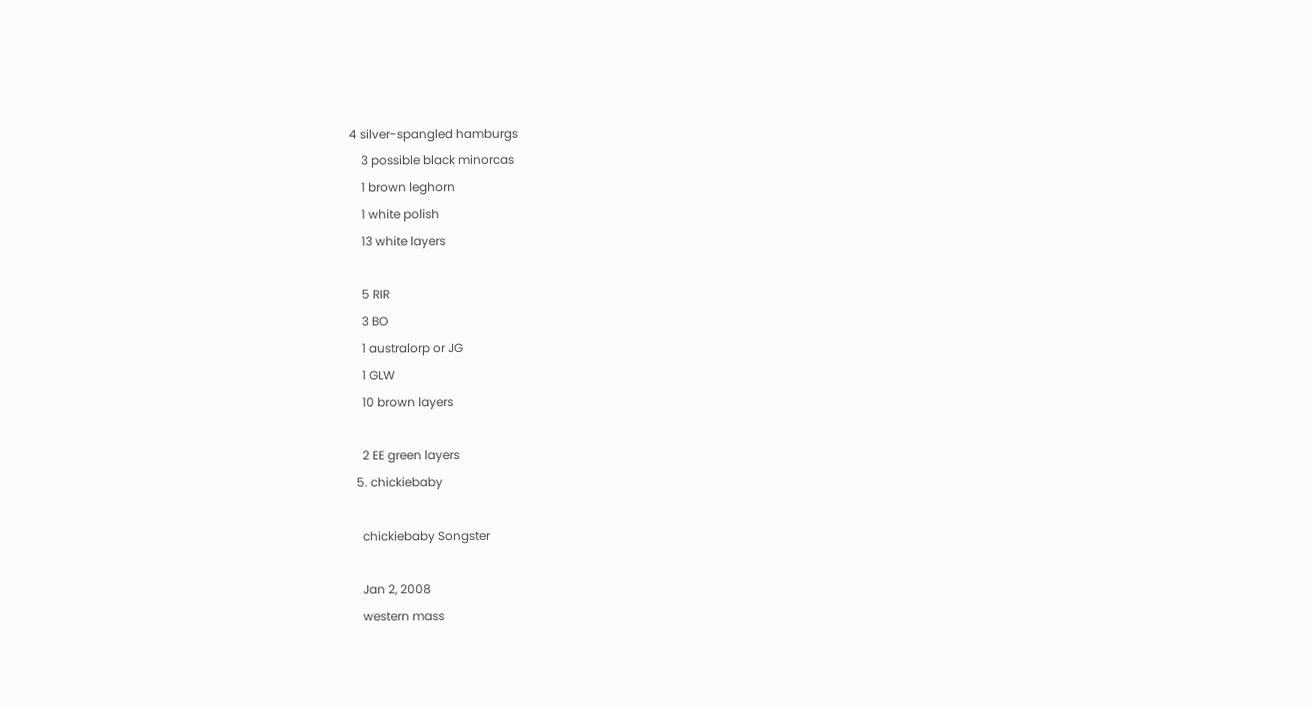4 silver-spangled hamburgs
    3 possible black minorcas
    1 brown leghorn
    1 white polish
    13 white layers

    5 RIR
    3 BO
    1 australorp or JG
    1 GLW
    10 brown layers

    2 EE green layers
  5. chickiebaby

    chickiebaby Songster

    Jan 2, 2008
    western mass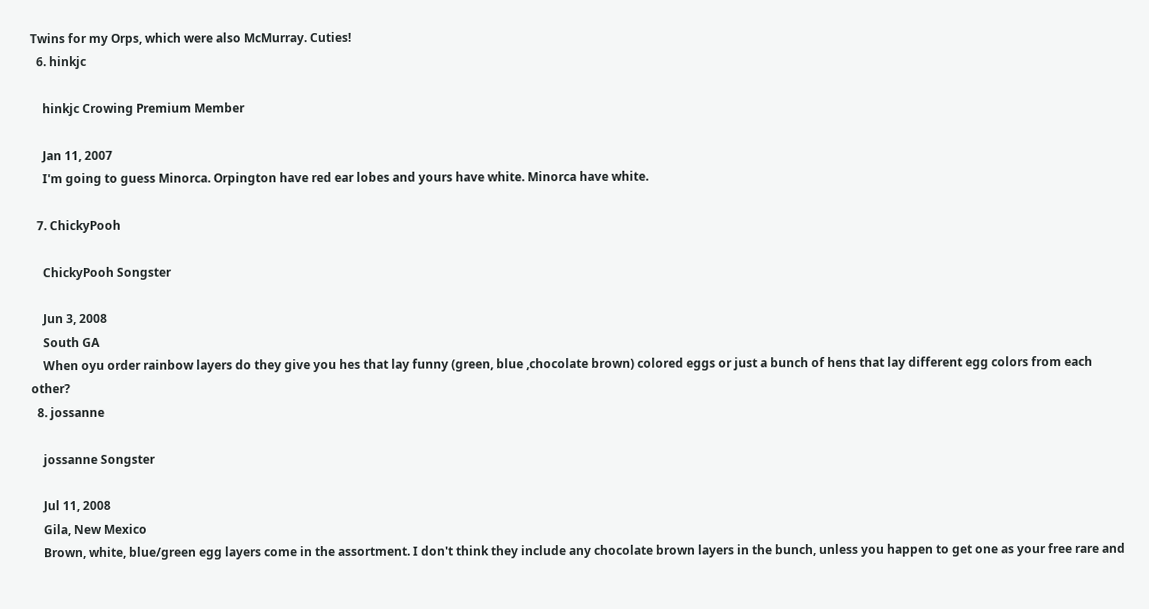Twins for my Orps, which were also McMurray. Cuties!
  6. hinkjc

    hinkjc Crowing Premium Member

    Jan 11, 2007
    I'm going to guess Minorca. Orpington have red ear lobes and yours have white. Minorca have white.

  7. ChickyPooh

    ChickyPooh Songster

    Jun 3, 2008
    South GA
    When oyu order rainbow layers do they give you hes that lay funny (green, blue ,chocolate brown) colored eggs or just a bunch of hens that lay different egg colors from each other?
  8. jossanne

    jossanne Songster

    Jul 11, 2008
    Gila, New Mexico
    Brown, white, blue/green egg layers come in the assortment. I don't think they include any chocolate brown layers in the bunch, unless you happen to get one as your free rare and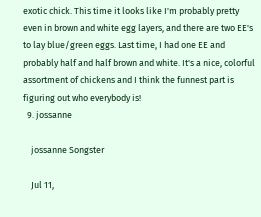exotic chick. This time it looks like I'm probably pretty even in brown and white egg layers, and there are two EE's to lay blue/green eggs. Last time, I had one EE and probably half and half brown and white. It's a nice, colorful assortment of chickens and I think the funnest part is figuring out who everybody is!
  9. jossanne

    jossanne Songster

    Jul 11,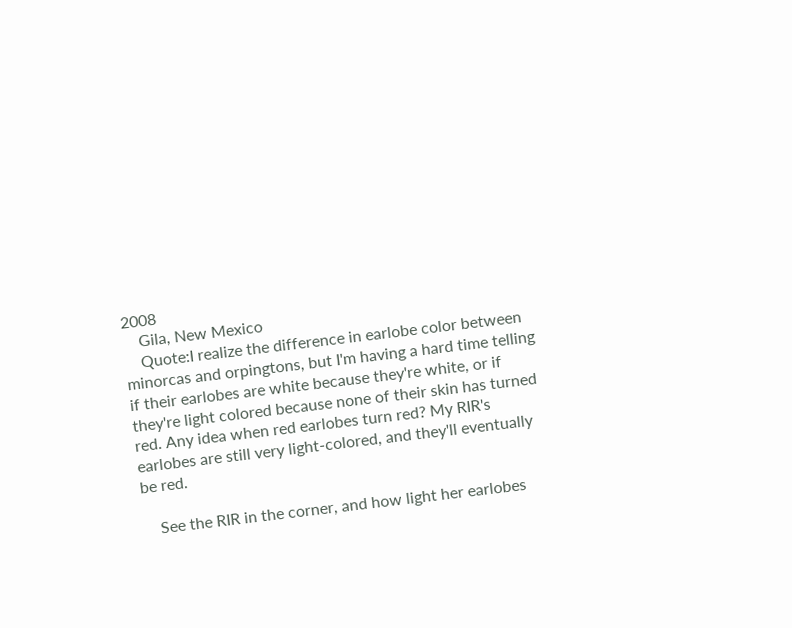2008
    Gila, New Mexico
    Quote:I realize the difference in earlobe color between minorcas and orpingtons, but I'm having a hard time telling if their earlobes are white because they're white, or if they're light colored because none of their skin has turned red. Any idea when red earlobes turn red? My RIR's earlobes are still very light-colored, and they'll eventually be red.

    See the RIR in the corner, and how light her earlobes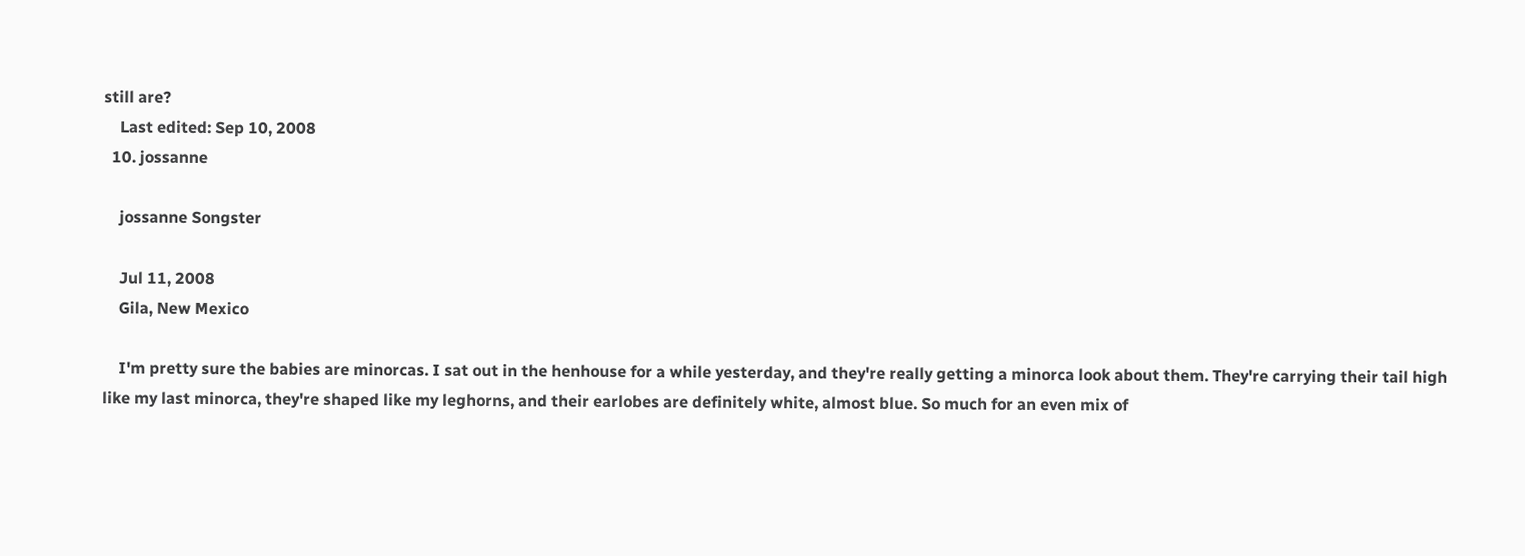still are?
    Last edited: Sep 10, 2008
  10. jossanne

    jossanne Songster

    Jul 11, 2008
    Gila, New Mexico

    I'm pretty sure the babies are minorcas. I sat out in the henhouse for a while yesterday, and they're really getting a minorca look about them. They're carrying their tail high like my last minorca, they're shaped like my leghorns, and their earlobes are definitely white, almost blue. So much for an even mix of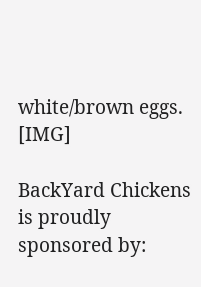white/brown eggs. [IMG]

BackYard Chickens is proudly sponsored by: